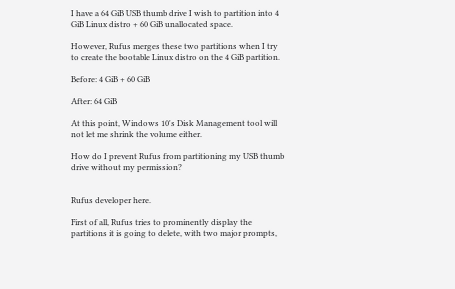I have a 64 GiB USB thumb drive I wish to partition into 4 GiB Linux distro + 60 GiB unallocated space.

However, Rufus merges these two partitions when I try to create the bootable Linux distro on the 4 GiB partition.

Before: 4 GiB + 60 GiB

After: 64 GiB

At this point, Windows 10's Disk Management tool will not let me shrink the volume either.

How do I prevent Rufus from partitioning my USB thumb drive without my permission?


Rufus developer here.

First of all, Rufus tries to prominently display the partitions it is going to delete, with two major prompts,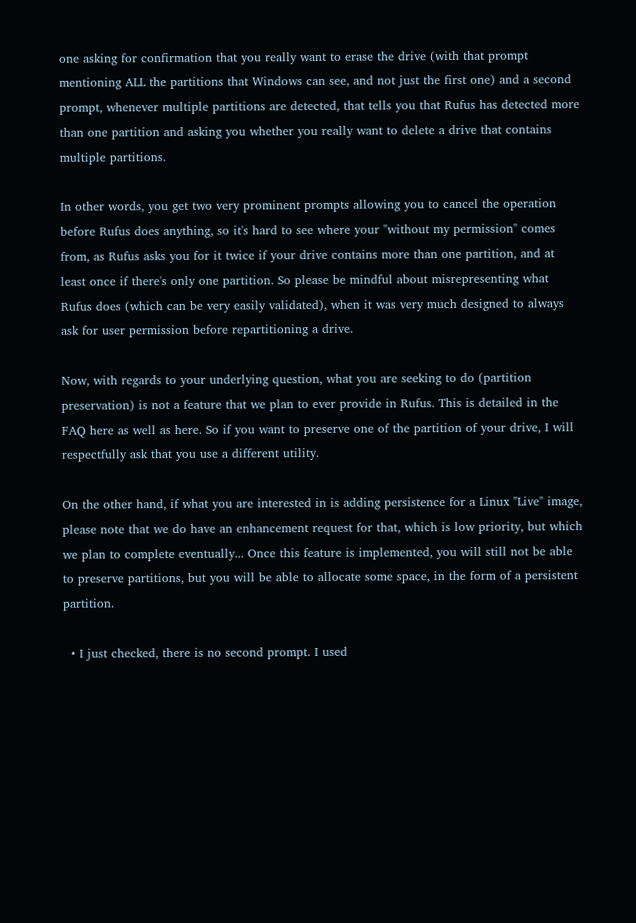one asking for confirmation that you really want to erase the drive (with that prompt mentioning ALL the partitions that Windows can see, and not just the first one) and a second prompt, whenever multiple partitions are detected, that tells you that Rufus has detected more than one partition and asking you whether you really want to delete a drive that contains multiple partitions.

In other words, you get two very prominent prompts allowing you to cancel the operation before Rufus does anything, so it's hard to see where your "without my permission" comes from, as Rufus asks you for it twice if your drive contains more than one partition, and at least once if there's only one partition. So please be mindful about misrepresenting what Rufus does (which can be very easily validated), when it was very much designed to always ask for user permission before repartitioning a drive.

Now, with regards to your underlying question, what you are seeking to do (partition preservation) is not a feature that we plan to ever provide in Rufus. This is detailed in the FAQ here as well as here. So if you want to preserve one of the partition of your drive, I will respectfully ask that you use a different utility.

On the other hand, if what you are interested in is adding persistence for a Linux "Live" image, please note that we do have an enhancement request for that, which is low priority, but which we plan to complete eventually... Once this feature is implemented, you will still not be able to preserve partitions, but you will be able to allocate some space, in the form of a persistent partition.

  • I just checked, there is no second prompt. I used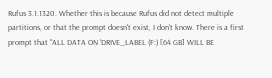Rufus 3.1.1320. Whether this is because Rufus did not detect multiple partitions, or that the prompt doesn't exist, I don't know. There is a first prompt that "ALL DATA ON 'DRIVE_LABEL (F:) [64 GB] WILL BE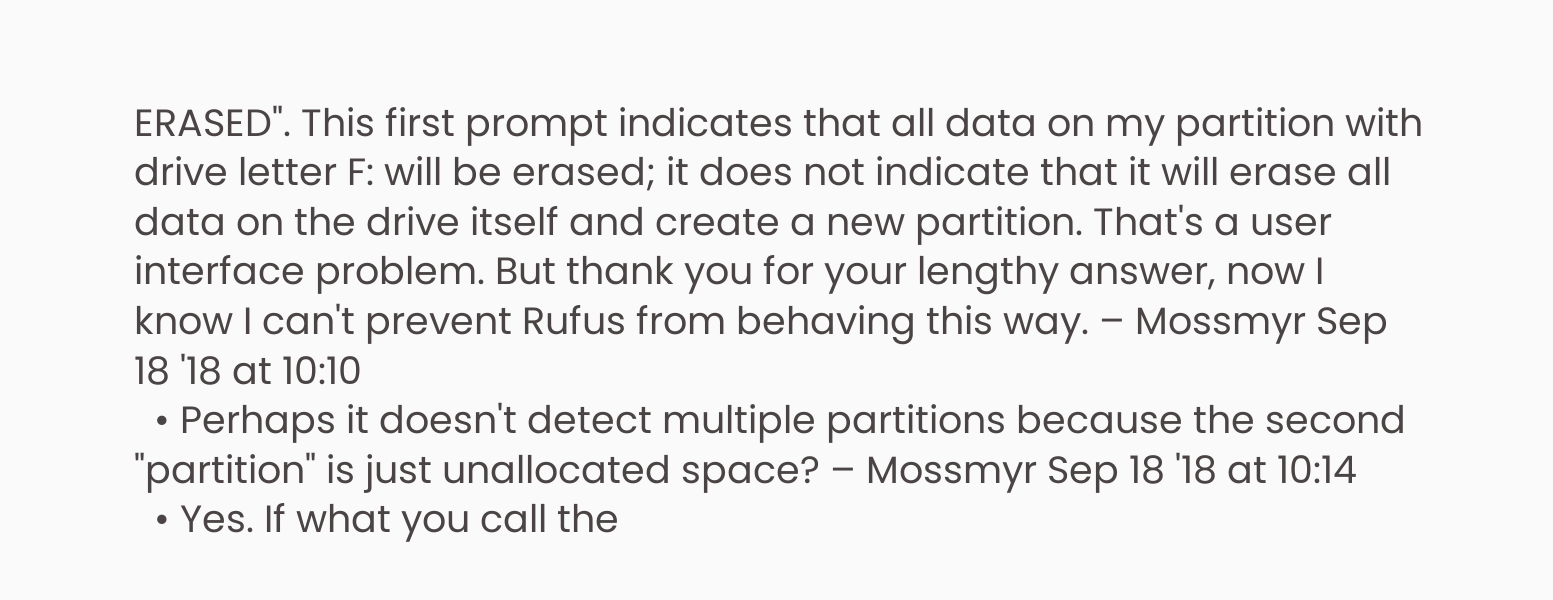ERASED". This first prompt indicates that all data on my partition with drive letter F: will be erased; it does not indicate that it will erase all data on the drive itself and create a new partition. That's a user interface problem. But thank you for your lengthy answer, now I know I can't prevent Rufus from behaving this way. – Mossmyr Sep 18 '18 at 10:10
  • Perhaps it doesn't detect multiple partitions because the second "partition" is just unallocated space? – Mossmyr Sep 18 '18 at 10:14
  • Yes. If what you call the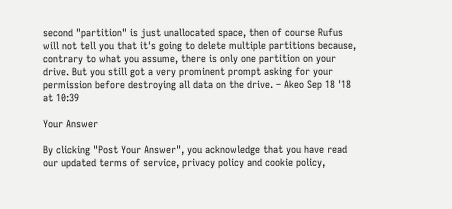second "partition" is just unallocated space, then of course Rufus will not tell you that it's going to delete multiple partitions because, contrary to what you assume, there is only one partition on your drive. But you still got a very prominent prompt asking for your permission before destroying all data on the drive. – Akeo Sep 18 '18 at 10:39

Your Answer

By clicking "Post Your Answer", you acknowledge that you have read our updated terms of service, privacy policy and cookie policy,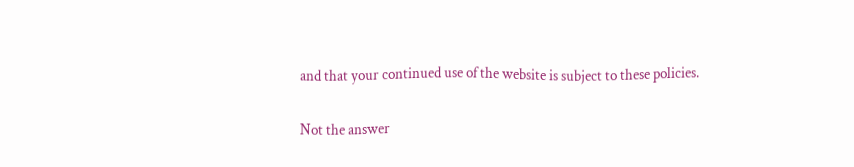and that your continued use of the website is subject to these policies.

Not the answer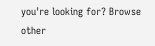you're looking for? Browse other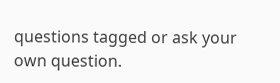questions tagged or ask your own question.